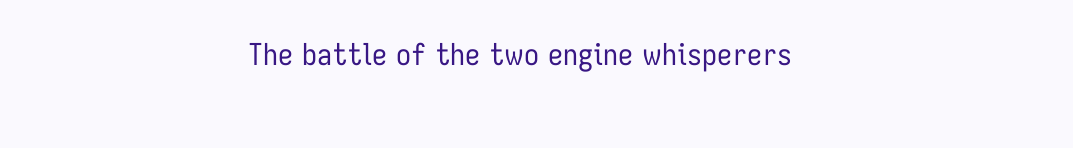The battle of the two engine whisperers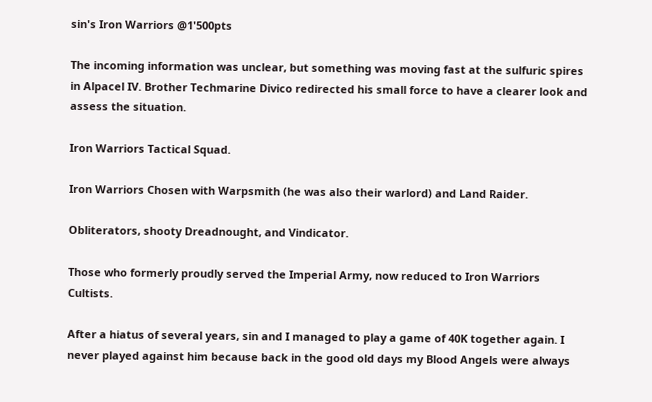sin's Iron Warriors @1'500pts

The incoming information was unclear, but something was moving fast at the sulfuric spires in Alpacel IV. Brother Techmarine Divico redirected his small force to have a clearer look and assess the situation.

Iron Warriors Tactical Squad.

Iron Warriors Chosen with Warpsmith (he was also their warlord) and Land Raider.

Obliterators, shooty Dreadnought, and Vindicator.

Those who formerly proudly served the Imperial Army, now reduced to Iron Warriors Cultists.

After a hiatus of several years, sin and I managed to play a game of 40K together again. I never played against him because back in the good old days my Blood Angels were always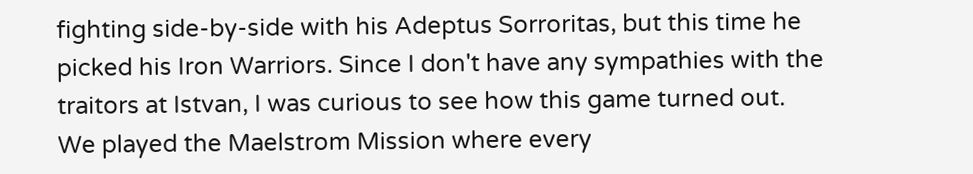fighting side-by-side with his Adeptus Sorroritas, but this time he picked his Iron Warriors. Since I don't have any sympathies with the traitors at Istvan, I was curious to see how this game turned out. We played the Maelstrom Mission where every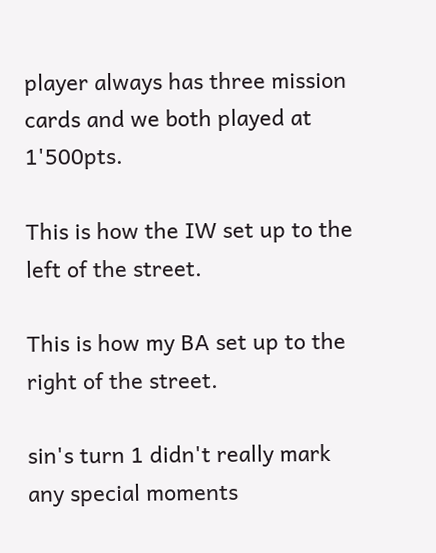player always has three mission cards and we both played at 1'500pts.

This is how the IW set up to the left of the street.

This is how my BA set up to the right of the street.

sin's turn 1 didn't really mark any special moments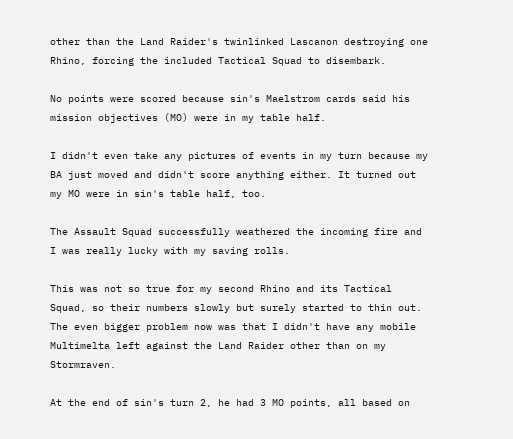other than the Land Raider's twinlinked Lascanon destroying one Rhino, forcing the included Tactical Squad to disembark.

No points were scored because sin's Maelstrom cards said his mission objectives (MO) were in my table half.

I didn't even take any pictures of events in my turn because my BA just moved and didn't score anything either. It turned out my MO were in sin's table half, too.

The Assault Squad successfully weathered the incoming fire and I was really lucky with my saving rolls.

This was not so true for my second Rhino and its Tactical Squad, so their numbers slowly but surely started to thin out. The even bigger problem now was that I didn't have any mobile Multimelta left against the Land Raider other than on my Stormraven.

At the end of sin's turn 2, he had 3 MO points, all based on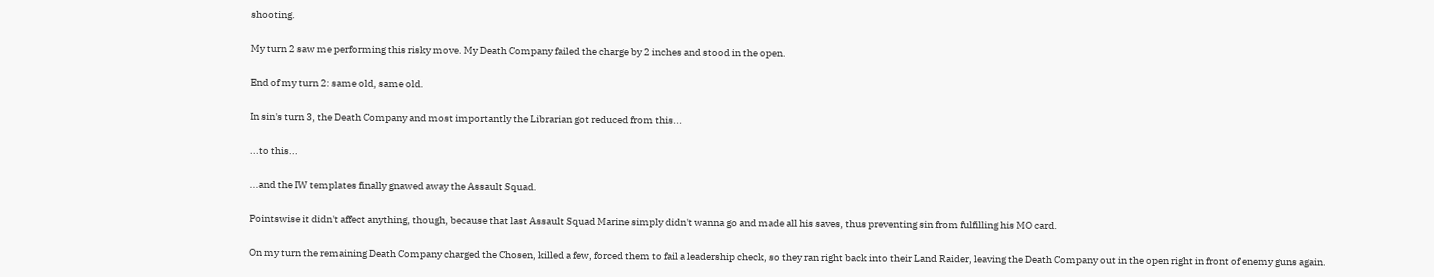shooting.

My turn 2 saw me performing this risky move. My Death Company failed the charge by 2 inches and stood in the open.

End of my turn 2: same old, same old.

In sin's turn 3, the Death Company and most importantly the Librarian got reduced from this...

...to this...

...and the IW templates finally gnawed away the Assault Squad.

Pointswise it didn't affect anything, though, because that last Assault Squad Marine simply didn't wanna go and made all his saves, thus preventing sin from fulfilling his MO card.

On my turn the remaining Death Company charged the Chosen, killed a few, forced them to fail a leadership check, so they ran right back into their Land Raider, leaving the Death Company out in the open right in front of enemy guns again.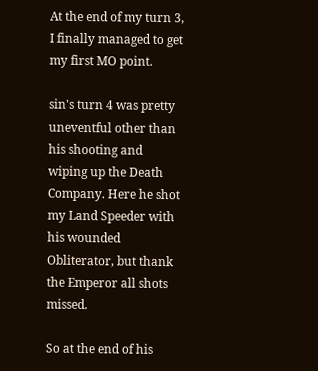At the end of my turn 3, I finally managed to get my first MO point.

sin's turn 4 was pretty uneventful other than his shooting and wiping up the Death Company. Here he shot my Land Speeder with his wounded Obliterator, but thank the Emperor all shots missed.

So at the end of his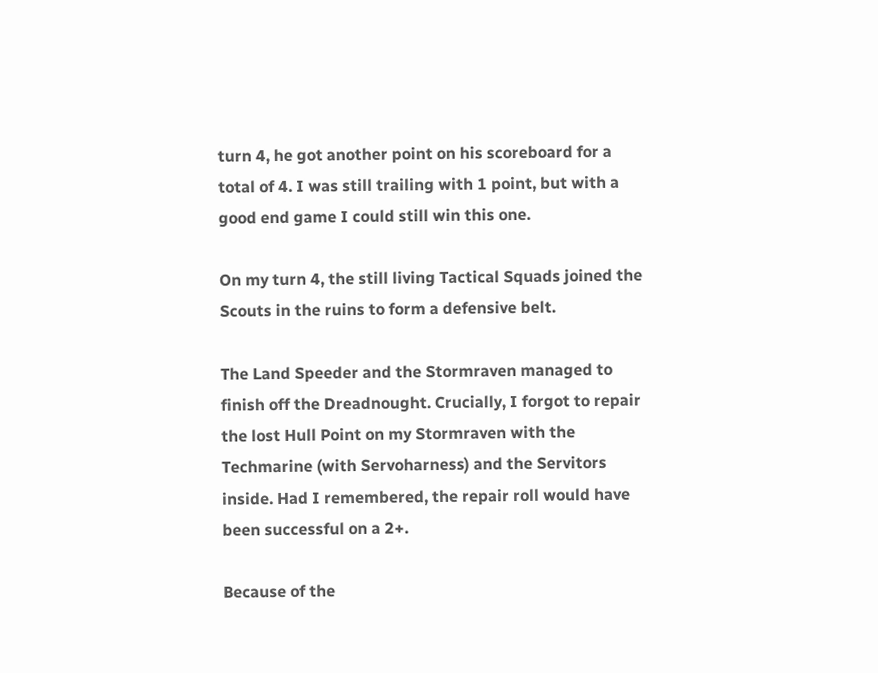turn 4, he got another point on his scoreboard for a total of 4. I was still trailing with 1 point, but with a good end game I could still win this one.

On my turn 4, the still living Tactical Squads joined the Scouts in the ruins to form a defensive belt.

The Land Speeder and the Stormraven managed to finish off the Dreadnought. Crucially, I forgot to repair the lost Hull Point on my Stormraven with the Techmarine (with Servoharness) and the Servitors inside. Had I remembered, the repair roll would have been successful on a 2+.

Because of the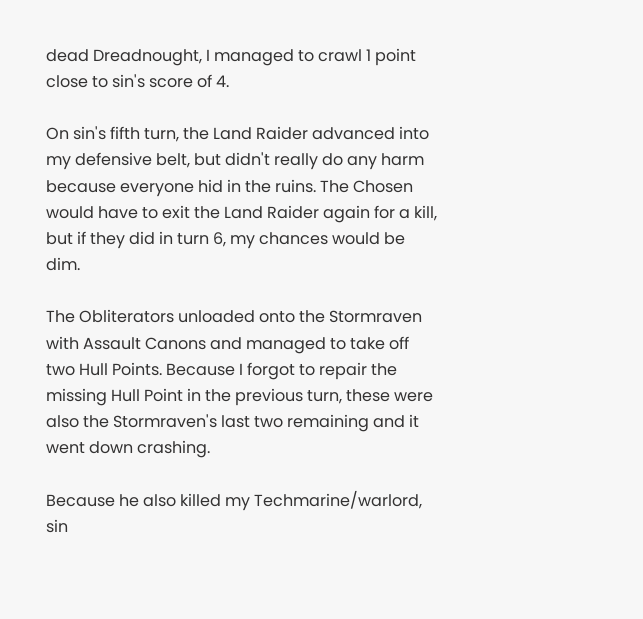dead Dreadnought, I managed to crawl 1 point close to sin's score of 4.

On sin's fifth turn, the Land Raider advanced into my defensive belt, but didn't really do any harm because everyone hid in the ruins. The Chosen would have to exit the Land Raider again for a kill, but if they did in turn 6, my chances would be dim.

The Obliterators unloaded onto the Stormraven with Assault Canons and managed to take off two Hull Points. Because I forgot to repair the missing Hull Point in the previous turn, these were also the Stormraven's last two remaining and it went down crashing.

Because he also killed my Techmarine/warlord, sin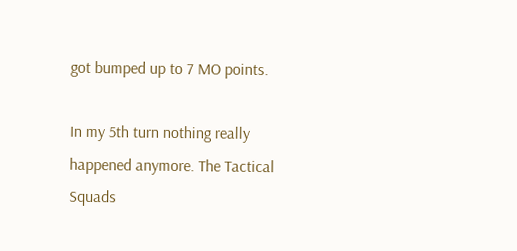got bumped up to 7 MO points.

In my 5th turn nothing really happened anymore. The Tactical Squads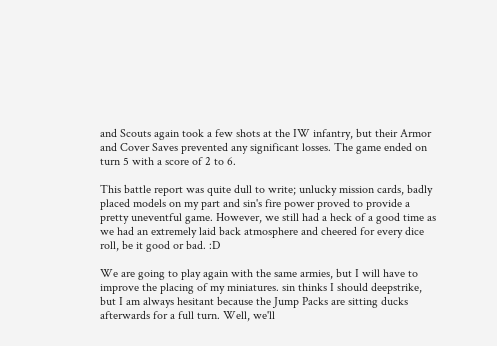and Scouts again took a few shots at the IW infantry, but their Armor and Cover Saves prevented any significant losses. The game ended on turn 5 with a score of 2 to 6.

This battle report was quite dull to write; unlucky mission cards, badly placed models on my part and sin's fire power proved to provide a pretty uneventful game. However, we still had a heck of a good time as we had an extremely laid back atmosphere and cheered for every dice roll, be it good or bad. :D

We are going to play again with the same armies, but I will have to improve the placing of my miniatures. sin thinks I should deepstrike, but I am always hesitant because the Jump Packs are sitting ducks afterwards for a full turn. Well, we'll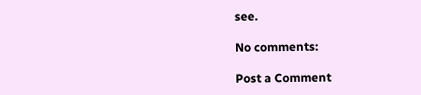see.

No comments:

Post a Comment